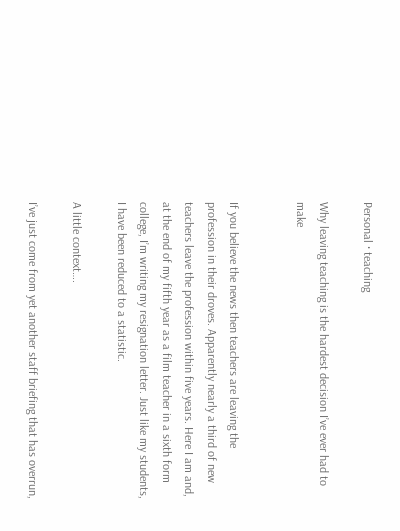Personal · teaching

Why leaving teaching is the hardest decision I’ve ever had to make


If you believe the news then teachers are leaving the profession in their droves. Apparently nearly a third of new teachers leave the profession within five years. Here I am and, at the end of my fifth year as a film teacher in a sixth form college, I’m writing my resignation letter. Just like my students, I have been reduced to a statistic.

A little context….

I’ve just come from yet another staff briefing that has overrun,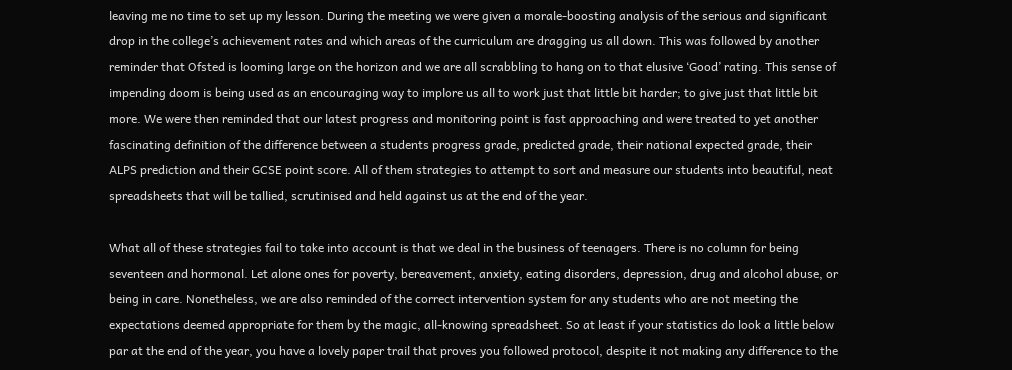leaving me no time to set up my lesson. During the meeting we were given a morale-boosting analysis of the serious and significant drop in the college’s achievement rates and which areas of the curriculum are dragging us all down. This was followed by another reminder that Ofsted is looming large on the horizon and we are all scrabbling to hang on to that elusive ‘Good’ rating. This sense of impending doom is being used as an encouraging way to implore us all to work just that little bit harder; to give just that little bit more. We were then reminded that our latest progress and monitoring point is fast approaching and were treated to yet another fascinating definition of the difference between a students progress grade, predicted grade, their national expected grade, their ALPS prediction and their GCSE point score. All of them strategies to attempt to sort and measure our students into beautiful, neat spreadsheets that will be tallied, scrutinised and held against us at the end of the year.

What all of these strategies fail to take into account is that we deal in the business of teenagers. There is no column for being seventeen and hormonal. Let alone ones for poverty, bereavement, anxiety, eating disorders, depression, drug and alcohol abuse, or being in care. Nonetheless, we are also reminded of the correct intervention system for any students who are not meeting the expectations deemed appropriate for them by the magic, all-knowing spreadsheet. So at least if your statistics do look a little below par at the end of the year, you have a lovely paper trail that proves you followed protocol, despite it not making any difference to the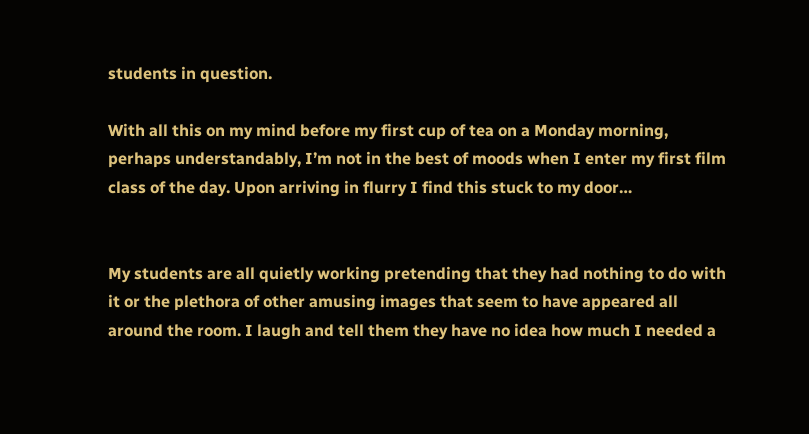students in question.

With all this on my mind before my first cup of tea on a Monday morning, perhaps understandably, I’m not in the best of moods when I enter my first film class of the day. Upon arriving in flurry I find this stuck to my door…


My students are all quietly working pretending that they had nothing to do with it or the plethora of other amusing images that seem to have appeared all around the room. I laugh and tell them they have no idea how much I needed a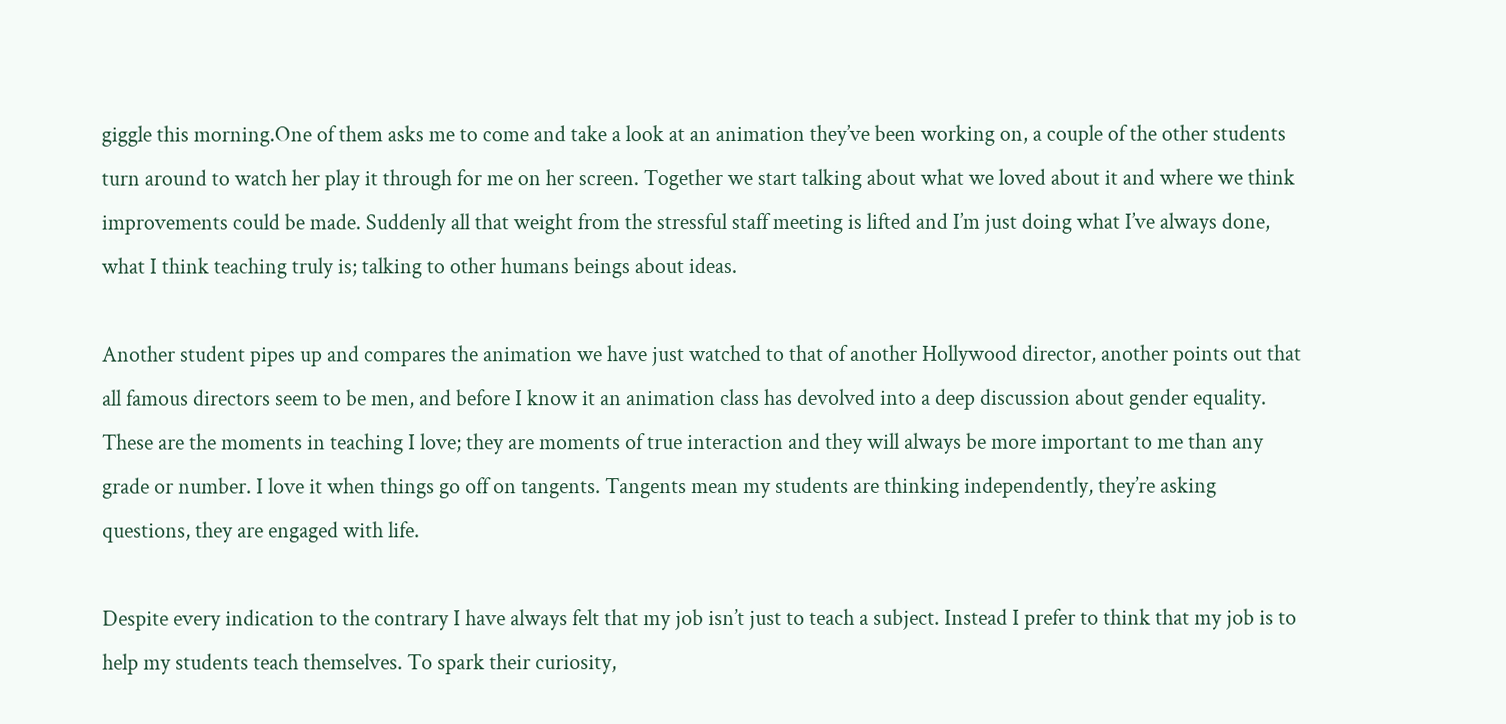giggle this morning.One of them asks me to come and take a look at an animation they’ve been working on, a couple of the other students turn around to watch her play it through for me on her screen. Together we start talking about what we loved about it and where we think improvements could be made. Suddenly all that weight from the stressful staff meeting is lifted and I’m just doing what I’ve always done, what I think teaching truly is; talking to other humans beings about ideas.

Another student pipes up and compares the animation we have just watched to that of another Hollywood director, another points out that all famous directors seem to be men, and before I know it an animation class has devolved into a deep discussion about gender equality. These are the moments in teaching I love; they are moments of true interaction and they will always be more important to me than any grade or number. I love it when things go off on tangents. Tangents mean my students are thinking independently, they’re asking questions, they are engaged with life.

Despite every indication to the contrary I have always felt that my job isn’t just to teach a subject. Instead I prefer to think that my job is to help my students teach themselves. To spark their curiosity,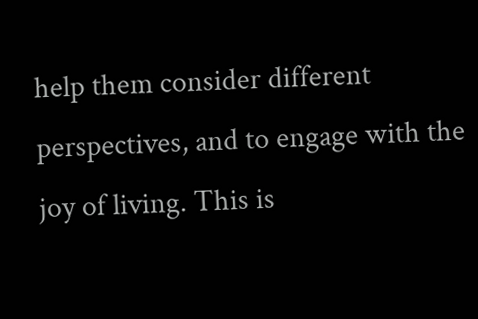help them consider different perspectives, and to engage with the joy of living. This is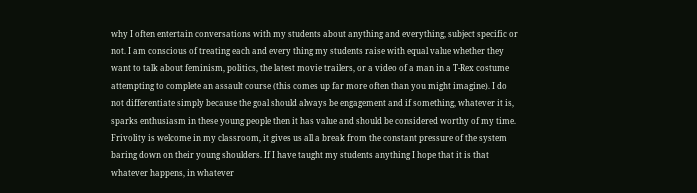why I often entertain conversations with my students about anything and everything, subject specific or not. I am conscious of treating each and every thing my students raise with equal value whether they want to talk about feminism, politics, the latest movie trailers, or a video of a man in a T-Rex costume attempting to complete an assault course (this comes up far more often than you might imagine). I do not differentiate simply because the goal should always be engagement and if something, whatever it is, sparks enthusiasm in these young people then it has value and should be considered worthy of my time. Frivolity is welcome in my classroom, it gives us all a break from the constant pressure of the system baring down on their young shoulders. If I have taught my students anything I hope that it is that whatever happens, in whatever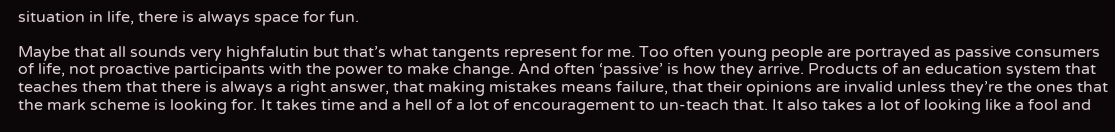situation in life, there is always space for fun.

Maybe that all sounds very highfalutin but that’s what tangents represent for me. Too often young people are portrayed as passive consumers of life, not proactive participants with the power to make change. And often ‘passive’ is how they arrive. Products of an education system that teaches them that there is always a right answer, that making mistakes means failure, that their opinions are invalid unless they’re the ones that the mark scheme is looking for. It takes time and a hell of a lot of encouragement to un-teach that. It also takes a lot of looking like a fool and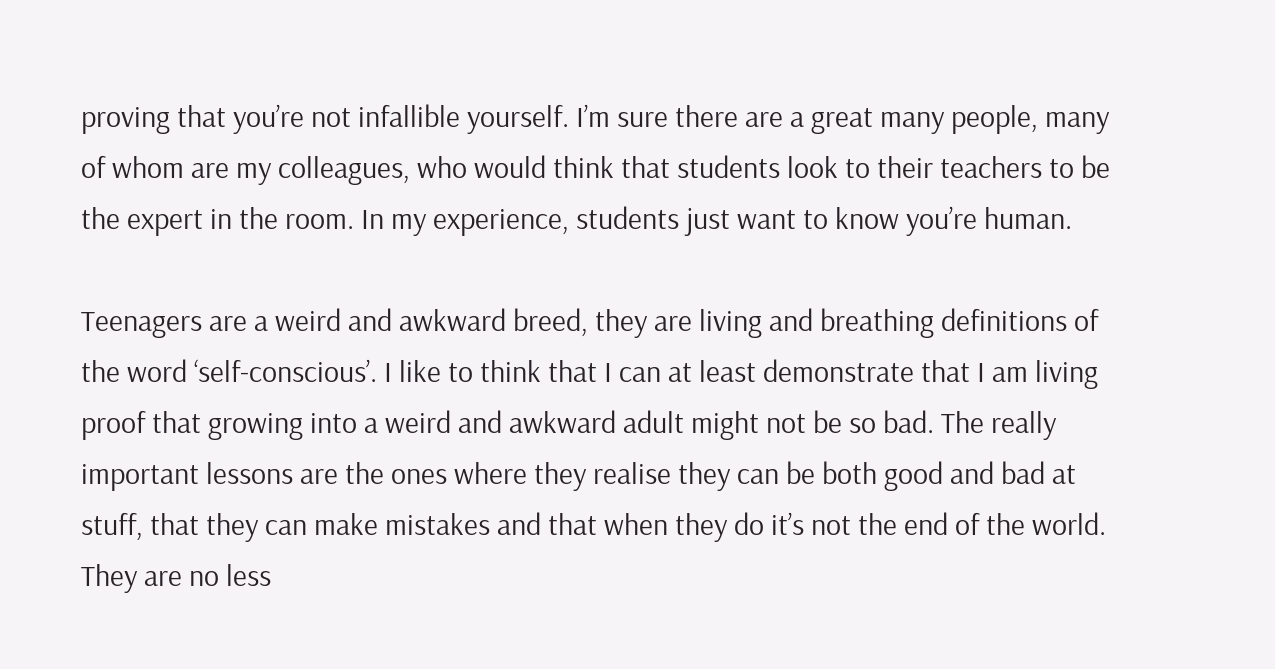proving that you’re not infallible yourself. I’m sure there are a great many people, many of whom are my colleagues, who would think that students look to their teachers to be the expert in the room. In my experience, students just want to know you’re human.

Teenagers are a weird and awkward breed, they are living and breathing definitions of the word ‘self-conscious’. I like to think that I can at least demonstrate that I am living proof that growing into a weird and awkward adult might not be so bad. The really important lessons are the ones where they realise they can be both good and bad at stuff, that they can make mistakes and that when they do it’s not the end of the world. They are no less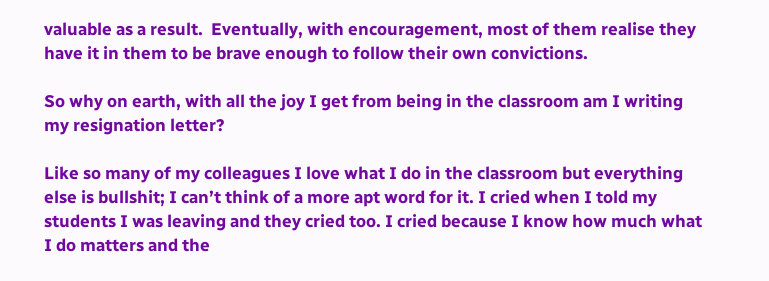valuable as a result.  Eventually, with encouragement, most of them realise they have it in them to be brave enough to follow their own convictions.

So why on earth, with all the joy I get from being in the classroom am I writing my resignation letter?

Like so many of my colleagues I love what I do in the classroom but everything else is bullshit; I can’t think of a more apt word for it. I cried when I told my students I was leaving and they cried too. I cried because I know how much what I do matters and the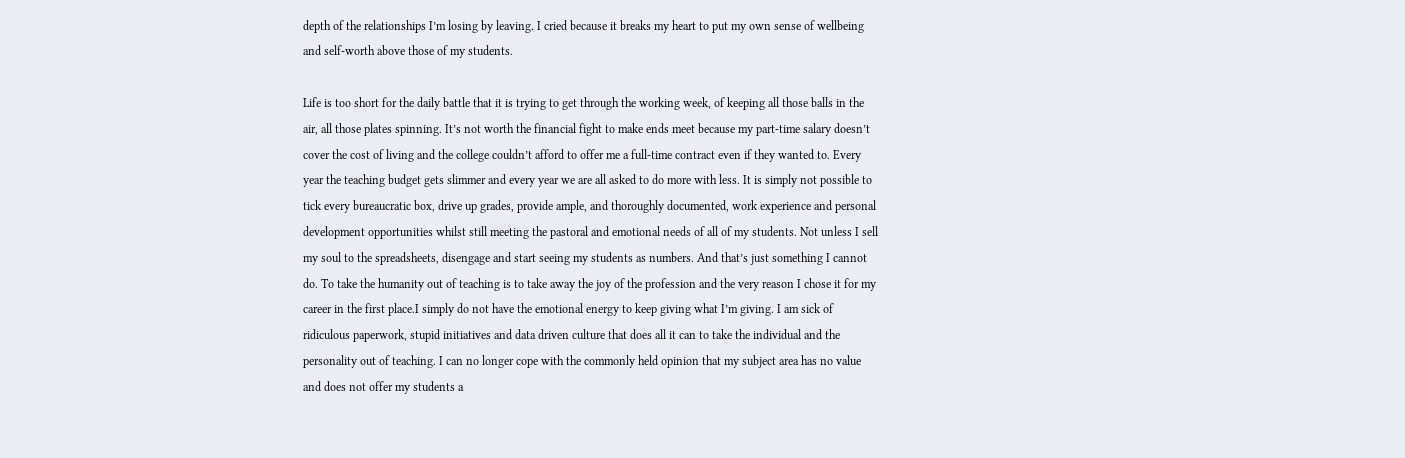depth of the relationships I’m losing by leaving. I cried because it breaks my heart to put my own sense of wellbeing and self-worth above those of my students.

Life is too short for the daily battle that it is trying to get through the working week, of keeping all those balls in the air, all those plates spinning. It’s not worth the financial fight to make ends meet because my part-time salary doesn’t cover the cost of living and the college couldn’t afford to offer me a full-time contract even if they wanted to. Every year the teaching budget gets slimmer and every year we are all asked to do more with less. It is simply not possible to tick every bureaucratic box, drive up grades, provide ample, and thoroughly documented, work experience and personal development opportunities whilst still meeting the pastoral and emotional needs of all of my students. Not unless I sell my soul to the spreadsheets, disengage and start seeing my students as numbers. And that’s just something I cannot do. To take the humanity out of teaching is to take away the joy of the profession and the very reason I chose it for my career in the first place.I simply do not have the emotional energy to keep giving what I’m giving. I am sick of ridiculous paperwork, stupid initiatives and data driven culture that does all it can to take the individual and the personality out of teaching. I can no longer cope with the commonly held opinion that my subject area has no value and does not offer my students a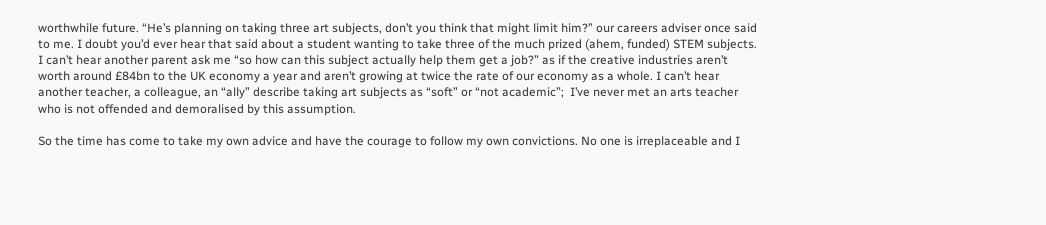worthwhile future. “He’s planning on taking three art subjects, don’t you think that might limit him?” our careers adviser once said to me. I doubt you’d ever hear that said about a student wanting to take three of the much prized (ahem, funded) STEM subjects. I can’t hear another parent ask me “so how can this subject actually help them get a job?” as if the creative industries aren’t worth around £84bn to the UK economy a year and aren’t growing at twice the rate of our economy as a whole. I can’t hear another teacher, a colleague, an “ally” describe taking art subjects as “soft” or “not academic”;  I’ve never met an arts teacher who is not offended and demoralised by this assumption.

So the time has come to take my own advice and have the courage to follow my own convictions. No one is irreplaceable and I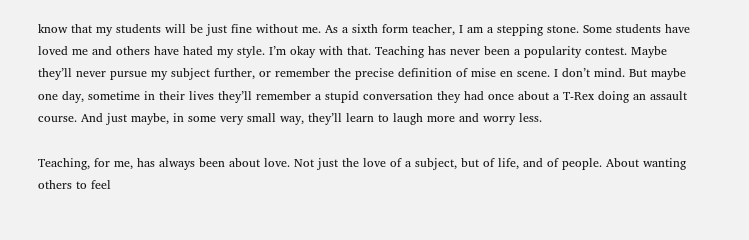know that my students will be just fine without me. As a sixth form teacher, I am a stepping stone. Some students have loved me and others have hated my style. I’m okay with that. Teaching has never been a popularity contest. Maybe they’ll never pursue my subject further, or remember the precise definition of mise en scene. I don’t mind. But maybe one day, sometime in their lives they’ll remember a stupid conversation they had once about a T-Rex doing an assault course. And just maybe, in some very small way, they’ll learn to laugh more and worry less.

Teaching, for me, has always been about love. Not just the love of a subject, but of life, and of people. About wanting others to feel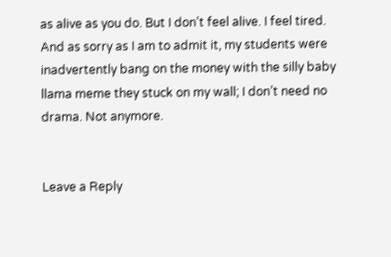as alive as you do. But I don’t feel alive. I feel tired. And as sorry as I am to admit it, my students were inadvertently bang on the money with the silly baby llama meme they stuck on my wall; I don’t need no drama. Not anymore.


Leave a Reply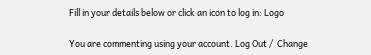Fill in your details below or click an icon to log in: Logo

You are commenting using your account. Log Out /  Change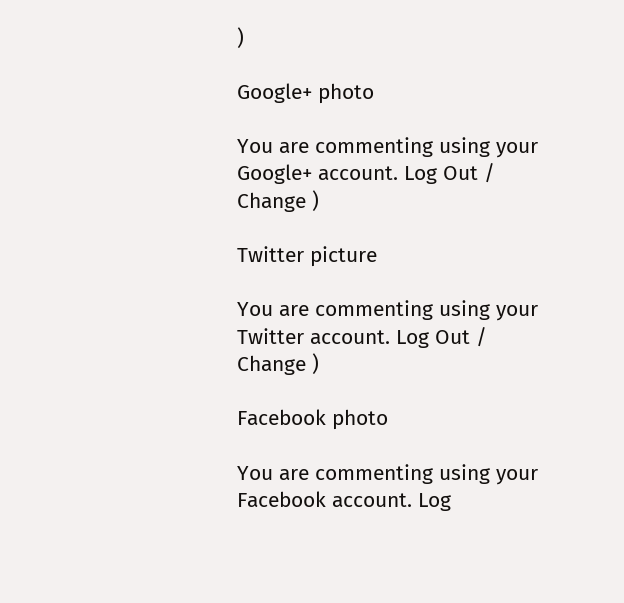)

Google+ photo

You are commenting using your Google+ account. Log Out /  Change )

Twitter picture

You are commenting using your Twitter account. Log Out /  Change )

Facebook photo

You are commenting using your Facebook account. Log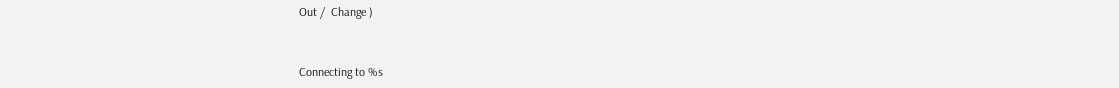Out /  Change )


Connecting to %s